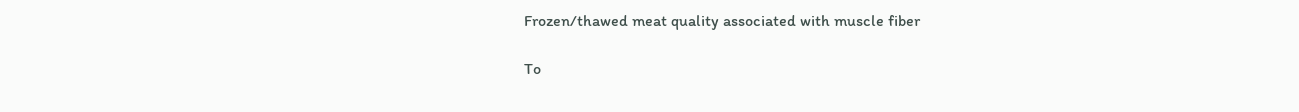Frozen/thawed meat quality associated with muscle fiber

To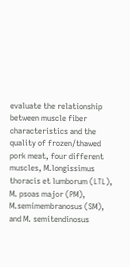evaluate the relationship between muscle fiber characteristics and the quality of frozen/thawed pork meat, four different muscles, M.longissimus thoracis et lumborum (LTL), M. psoas major (PM), M.semimembranosus (SM), and M. semitendinosus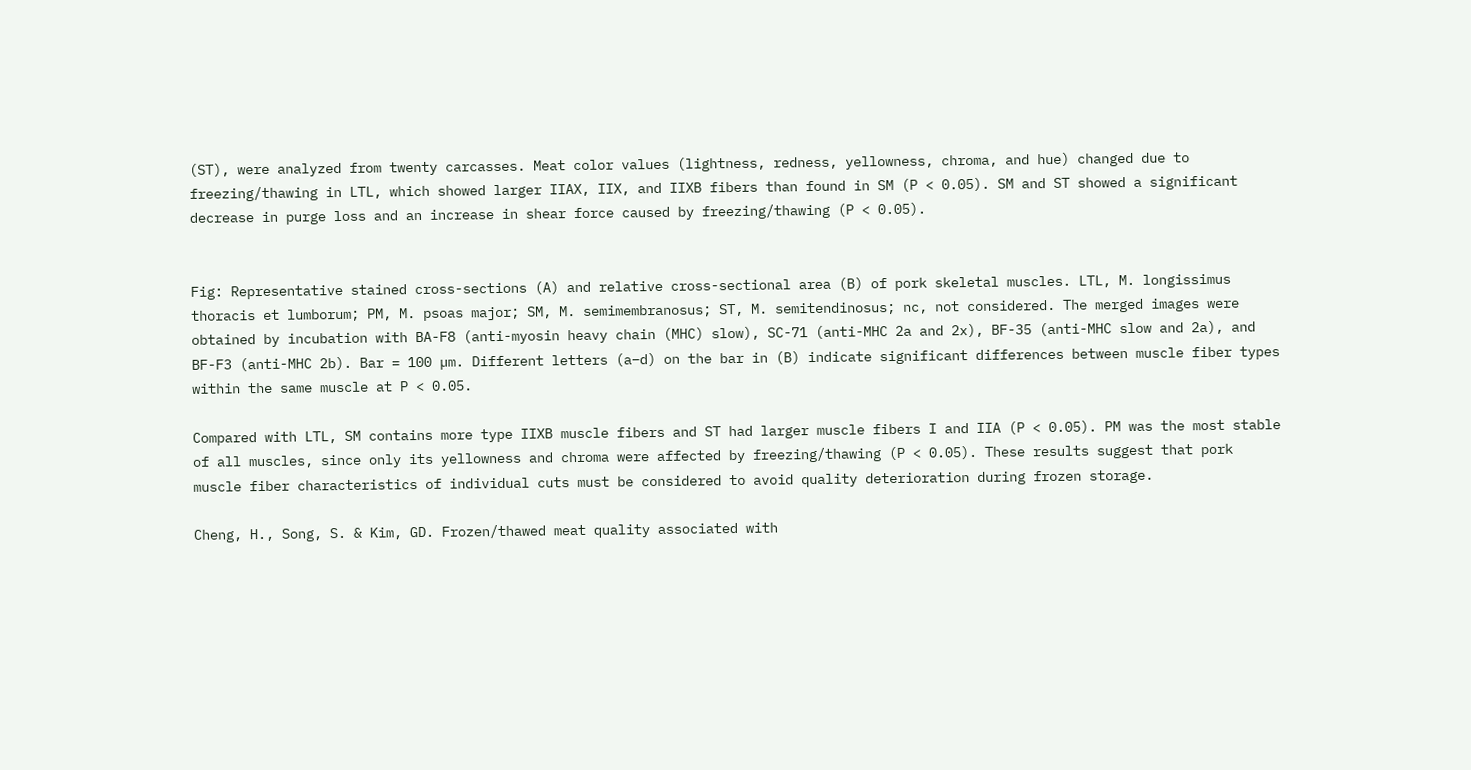(ST), were analyzed from twenty carcasses. Meat color values (lightness, redness, yellowness, chroma, and hue) changed due to freezing/thawing in LTL, which showed larger IIAX, IIX, and IIXB fibers than found in SM (P < 0.05). SM and ST showed a significant decrease in purge loss and an increase in shear force caused by freezing/thawing (P < 0.05).


Fig: Representative stained cross-sections (A) and relative cross-sectional area (B) of pork skeletal muscles. LTL, M. longissimus thoracis et lumborum; PM, M. psoas major; SM, M. semimembranosus; ST, M. semitendinosus; nc, not considered. The merged images were obtained by incubation with BA-F8 (anti-myosin heavy chain (MHC) slow), SC-71 (anti-MHC 2a and 2x), BF-35 (anti-MHC slow and 2a), and BF-F3 (anti-MHC 2b). Bar = 100 µm. Different letters (a–d) on the bar in (B) indicate significant differences between muscle fiber types within the same muscle at P < 0.05.

Compared with LTL, SM contains more type IIXB muscle fibers and ST had larger muscle fibers I and IIA (P < 0.05). PM was the most stable of all muscles, since only its yellowness and chroma were affected by freezing/thawing (P < 0.05). These results suggest that pork muscle fiber characteristics of individual cuts must be considered to avoid quality deterioration during frozen storage.

Cheng, H., Song, S. & Kim, GD. Frozen/thawed meat quality associated with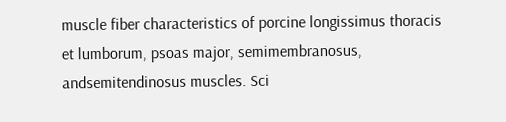muscle fiber characteristics of porcine longissimus thoracis et lumborum, psoas major, semimembranosus, andsemitendinosus muscles. Sci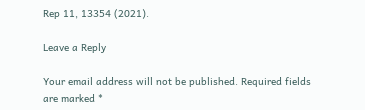Rep 11, 13354 (2021).

Leave a Reply

Your email address will not be published. Required fields are marked *